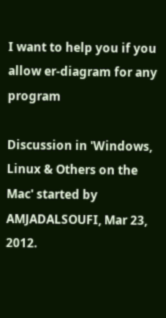I want to help you if you allow er-diagram for any program

Discussion in 'Windows, Linux & Others on the Mac' started by AMJADALSOUFI, Mar 23, 2012.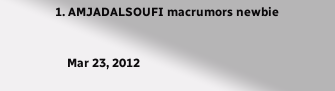1. AMJADALSOUFI macrumors newbie

    Mar 23, 2012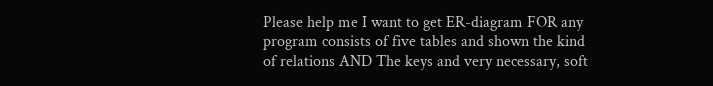Please help me I want to get ER-diagram FOR any program consists of five tables and shown the kind of relations AND The keys and very necessary, soft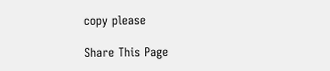copy please

Share This Page